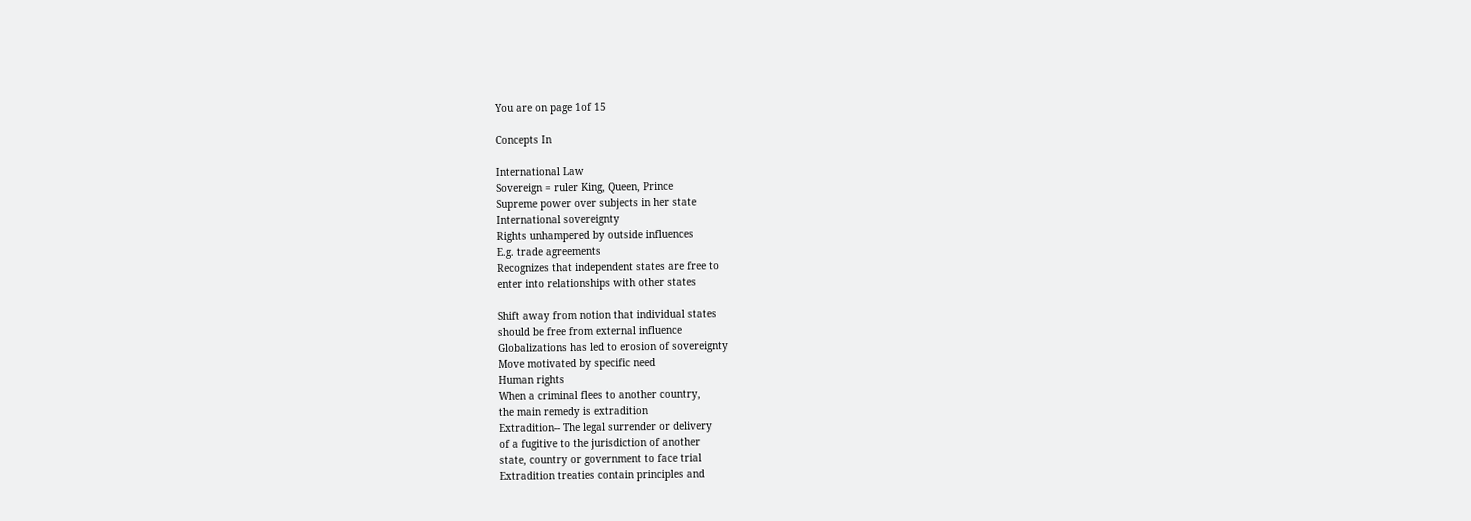You are on page 1of 15

Concepts In

International Law
Sovereign = ruler King, Queen, Prince
Supreme power over subjects in her state
International sovereignty
Rights unhampered by outside influences
E.g. trade agreements
Recognizes that independent states are free to
enter into relationships with other states

Shift away from notion that individual states
should be free from external influence
Globalizations has led to erosion of sovereignty
Move motivated by specific need
Human rights
When a criminal flees to another country,
the main remedy is extradition
Extradition-- The legal surrender or delivery
of a fugitive to the jurisdiction of another
state, country or government to face trial
Extradition treaties contain principles and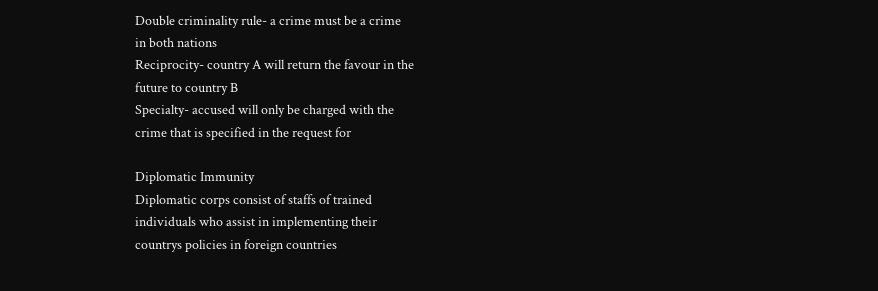Double criminality rule- a crime must be a crime
in both nations
Reciprocity- country A will return the favour in the
future to country B
Specialty- accused will only be charged with the
crime that is specified in the request for

Diplomatic Immunity
Diplomatic corps consist of staffs of trained
individuals who assist in implementing their
countrys policies in foreign countries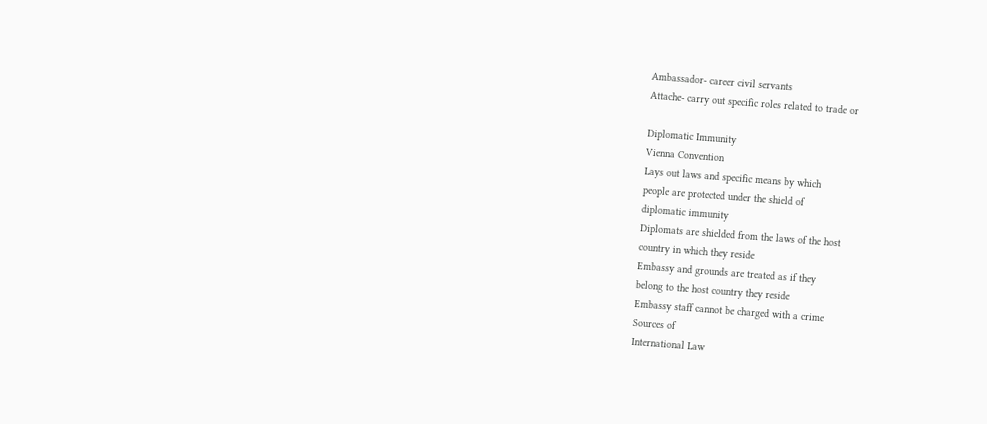Ambassador- career civil servants
Attache- carry out specific roles related to trade or

Diplomatic Immunity
Vienna Convention
Lays out laws and specific means by which
people are protected under the shield of
diplomatic immunity
Diplomats are shielded from the laws of the host
country in which they reside
Embassy and grounds are treated as if they
belong to the host country they reside
Embassy staff cannot be charged with a crime
Sources of
International Law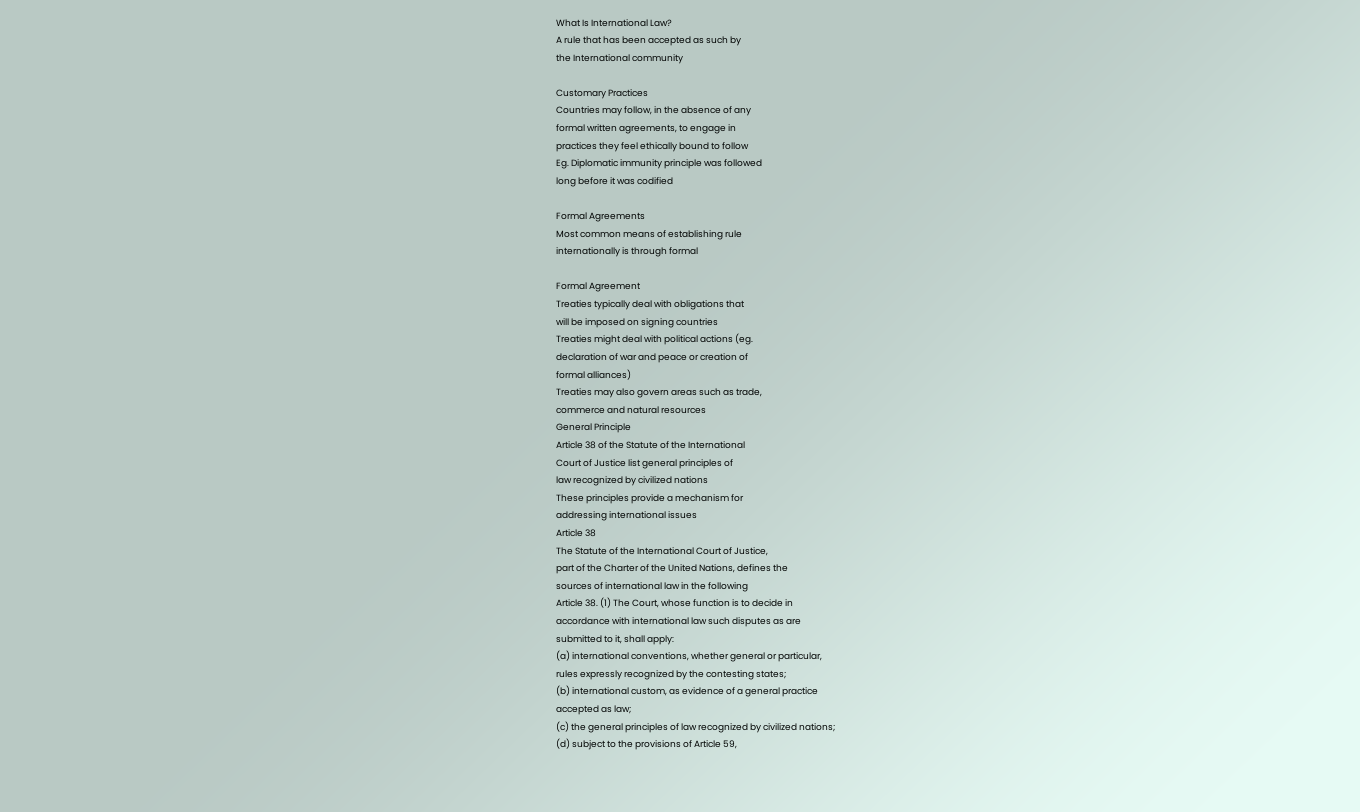What Is International Law?
A rule that has been accepted as such by
the International community

Customary Practices
Countries may follow, in the absence of any
formal written agreements, to engage in
practices they feel ethically bound to follow
Eg. Diplomatic immunity principle was followed
long before it was codified

Formal Agreements
Most common means of establishing rule
internationally is through formal

Formal Agreement
Treaties typically deal with obligations that
will be imposed on signing countries
Treaties might deal with political actions (eg.
declaration of war and peace or creation of
formal alliances)
Treaties may also govern areas such as trade,
commerce and natural resources
General Principle
Article 38 of the Statute of the International
Court of Justice list general principles of
law recognized by civilized nations
These principles provide a mechanism for
addressing international issues
Article 38
The Statute of the International Court of Justice,
part of the Charter of the United Nations, defines the
sources of international law in the following
Article 38. (1) The Court, whose function is to decide in
accordance with international law such disputes as are
submitted to it, shall apply:
(a) international conventions, whether general or particular,
rules expressly recognized by the contesting states;
(b) international custom, as evidence of a general practice
accepted as law;
(c) the general principles of law recognized by civilized nations;
(d) subject to the provisions of Article 59,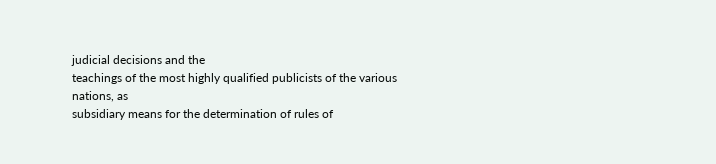judicial decisions and the
teachings of the most highly qualified publicists of the various
nations, as
subsidiary means for the determination of rules of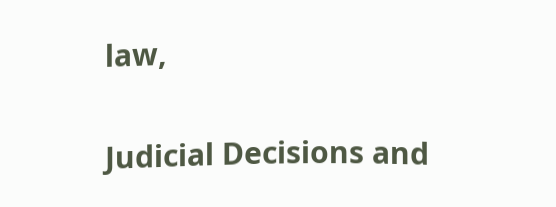law,

Judicial Decisions and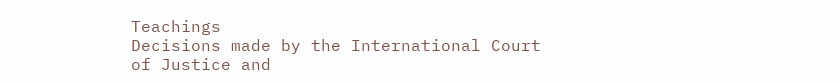Teachings
Decisions made by the International Court
of Justice and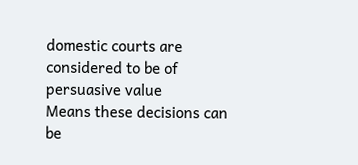domestic courts are
considered to be of persuasive value
Means these decisions can be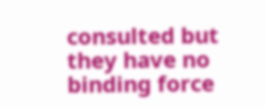consulted but
they have no binding force